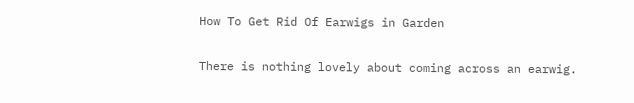How To Get Rid Of Earwigs in Garden

There is nothing lovely about coming across an earwig.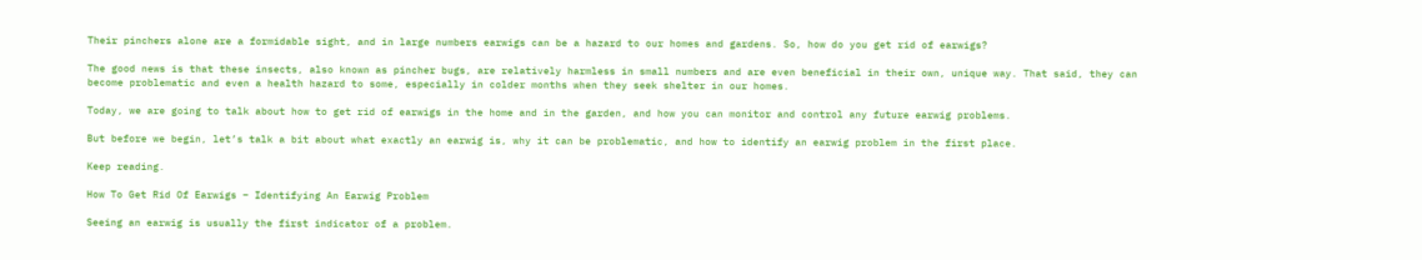Their pinchers alone are a formidable sight, and in large numbers earwigs can be a hazard to our homes and gardens. So, how do you get rid of earwigs?

The good news is that these insects, also known as pincher bugs, are relatively harmless in small numbers and are even beneficial in their own, unique way. That said, they can become problematic and even a health hazard to some, especially in colder months when they seek shelter in our homes.

Today, we are going to talk about how to get rid of earwigs in the home and in the garden, and how you can monitor and control any future earwig problems.

But before we begin, let’s talk a bit about what exactly an earwig is, why it can be problematic, and how to identify an earwig problem in the first place.

Keep reading.

How To Get Rid Of Earwigs – Identifying An Earwig Problem

Seeing an earwig is usually the first indicator of a problem.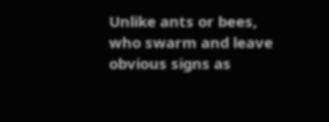Unlike ants or bees, who swarm and leave obvious signs as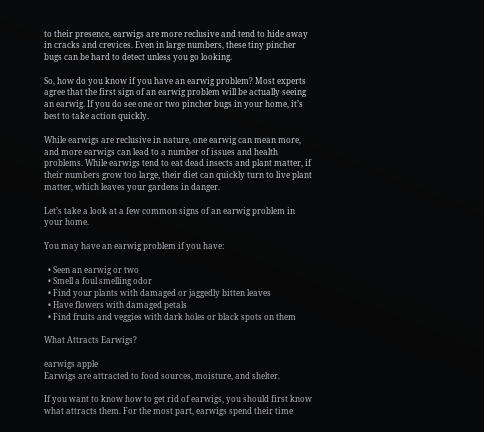to their presence, earwigs are more reclusive and tend to hide away in cracks and crevices. Even in large numbers, these tiny pincher bugs can be hard to detect unless you go looking.

So, how do you know if you have an earwig problem? Most experts agree that the first sign of an earwig problem will be actually seeing an earwig. If you do see one or two pincher bugs in your home, it’s best to take action quickly.

While earwigs are reclusive in nature, one earwig can mean more, and more earwigs can lead to a number of issues and health problems. While earwigs tend to eat dead insects and plant matter, if their numbers grow too large, their diet can quickly turn to live plant matter, which leaves your gardens in danger.

Let’s take a look at a few common signs of an earwig problem in your home.

You may have an earwig problem if you have:

  • Seen an earwig or two
  • Smell a foul smelling odor
  • Find your plants with damaged or jaggedly bitten leaves
  • Have flowers with damaged petals
  • Find fruits and veggies with dark holes or black spots on them

What Attracts Earwigs?

earwigs apple
Earwigs are attracted to food sources, moisture, and shelter.

If you want to know how to get rid of earwigs, you should first know what attracts them. For the most part, earwigs spend their time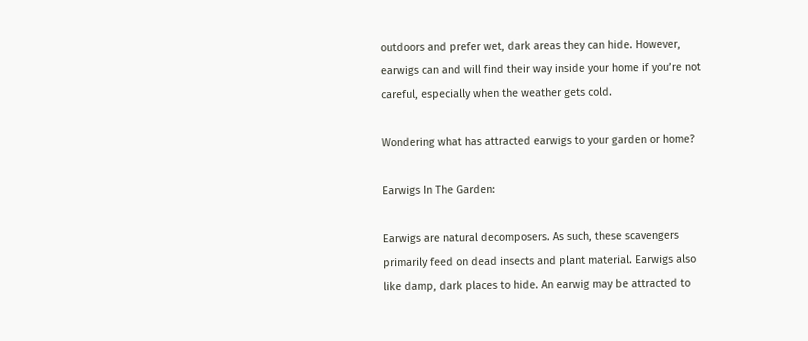outdoors and prefer wet, dark areas they can hide. However, earwigs can and will find their way inside your home if you’re not careful, especially when the weather gets cold.

Wondering what has attracted earwigs to your garden or home?

Earwigs In The Garden:

Earwigs are natural decomposers. As such, these scavengers primarily feed on dead insects and plant material. Earwigs also like damp, dark places to hide. An earwig may be attracted to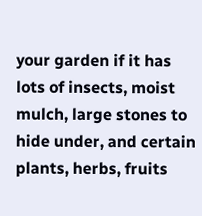your garden if it has lots of insects, moist mulch, large stones to hide under, and certain plants, herbs, fruits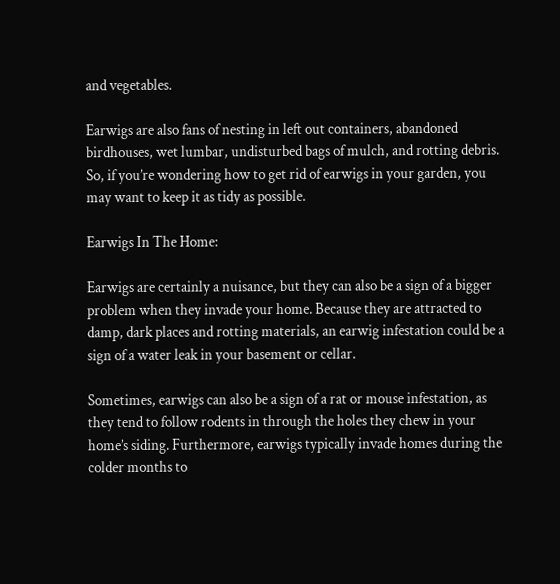and vegetables.

Earwigs are also fans of nesting in left out containers, abandoned birdhouses, wet lumbar, undisturbed bags of mulch, and rotting debris. So, if you’re wondering how to get rid of earwigs in your garden, you may want to keep it as tidy as possible.

Earwigs In The Home:

Earwigs are certainly a nuisance, but they can also be a sign of a bigger problem when they invade your home. Because they are attracted to damp, dark places and rotting materials, an earwig infestation could be a sign of a water leak in your basement or cellar.

Sometimes, earwigs can also be a sign of a rat or mouse infestation, as they tend to follow rodents in through the holes they chew in your home’s siding. Furthermore, earwigs typically invade homes during the colder months to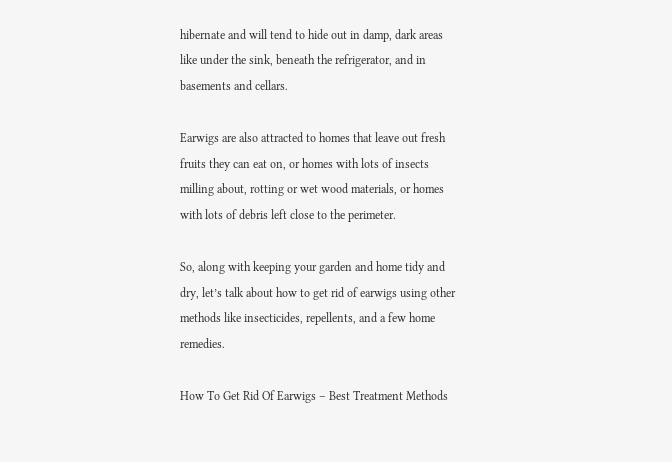hibernate and will tend to hide out in damp, dark areas like under the sink, beneath the refrigerator, and in basements and cellars.

Earwigs are also attracted to homes that leave out fresh fruits they can eat on, or homes with lots of insects milling about, rotting or wet wood materials, or homes with lots of debris left close to the perimeter.

So, along with keeping your garden and home tidy and dry, let’s talk about how to get rid of earwigs using other methods like insecticides, repellents, and a few home remedies.

How To Get Rid Of Earwigs – Best Treatment Methods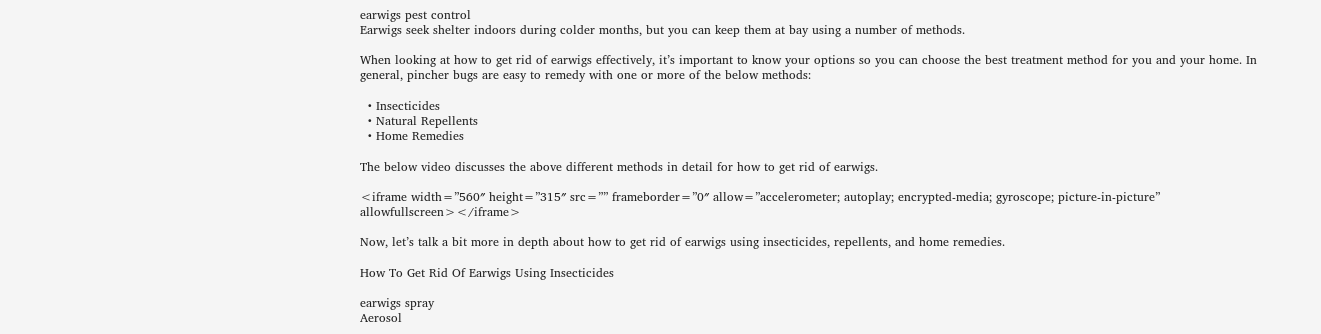earwigs pest control
Earwigs seek shelter indoors during colder months, but you can keep them at bay using a number of methods.

When looking at how to get rid of earwigs effectively, it’s important to know your options so you can choose the best treatment method for you and your home. In general, pincher bugs are easy to remedy with one or more of the below methods:

  • Insecticides
  • Natural Repellents
  • Home Remedies

The below video discusses the above different methods in detail for how to get rid of earwigs.

<iframe width=”560″ height=”315″ src=”” frameborder=”0″ allow=”accelerometer; autoplay; encrypted-media; gyroscope; picture-in-picture” allowfullscreen></iframe>

Now, let’s talk a bit more in depth about how to get rid of earwigs using insecticides, repellents, and home remedies.

How To Get Rid Of Earwigs Using Insecticides

earwigs spray
Aerosol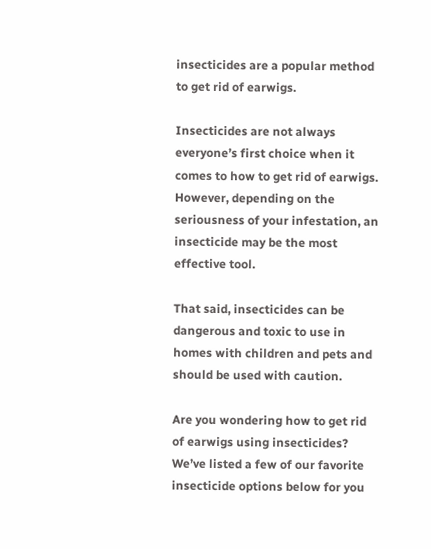insecticides are a popular method to get rid of earwigs.

Insecticides are not always everyone’s first choice when it comes to how to get rid of earwigs. However, depending on the seriousness of your infestation, an insecticide may be the most effective tool.

That said, insecticides can be dangerous and toxic to use in homes with children and pets and should be used with caution.

Are you wondering how to get rid of earwigs using insecticides? We’ve listed a few of our favorite insecticide options below for you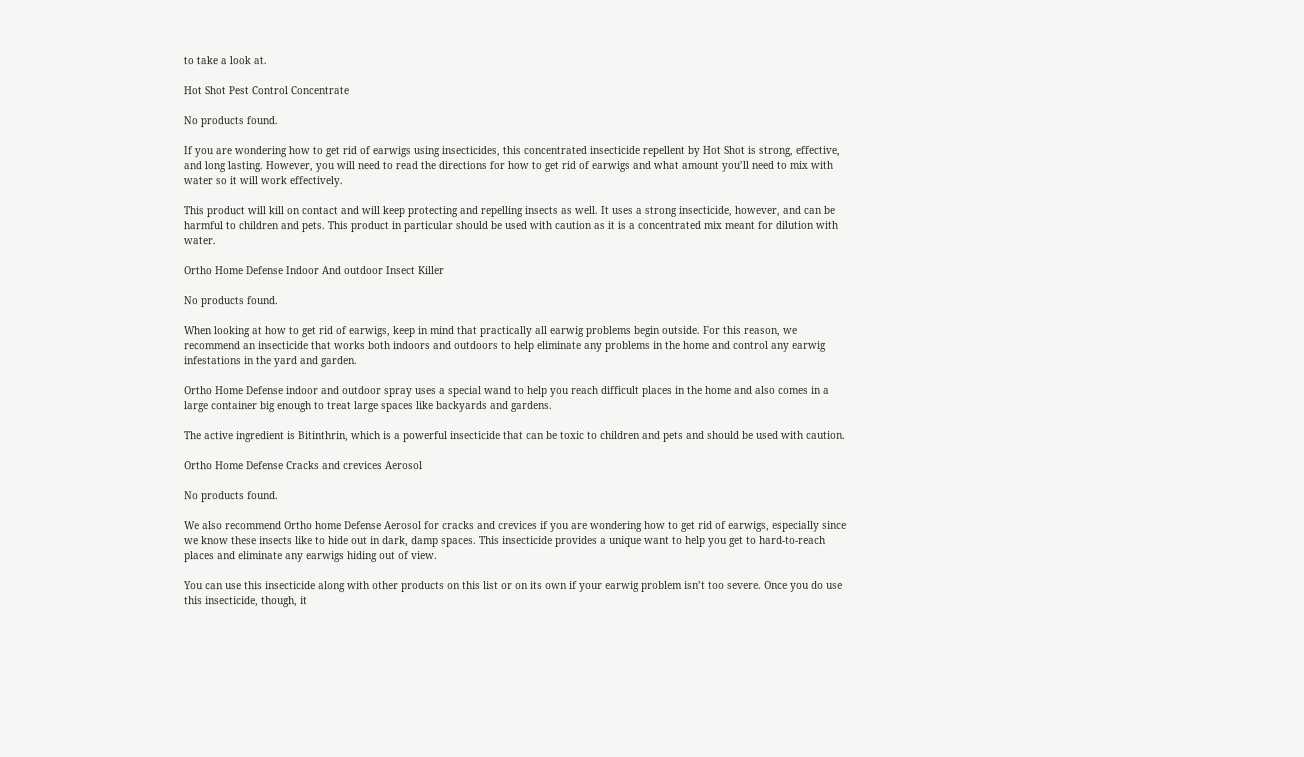to take a look at.

Hot Shot Pest Control Concentrate

No products found.

If you are wondering how to get rid of earwigs using insecticides, this concentrated insecticide repellent by Hot Shot is strong, effective, and long lasting. However, you will need to read the directions for how to get rid of earwigs and what amount you’ll need to mix with water so it will work effectively.

This product will kill on contact and will keep protecting and repelling insects as well. It uses a strong insecticide, however, and can be harmful to children and pets. This product in particular should be used with caution as it is a concentrated mix meant for dilution with water.

Ortho Home Defense Indoor And outdoor Insect Killer

No products found.

When looking at how to get rid of earwigs, keep in mind that practically all earwig problems begin outside. For this reason, we recommend an insecticide that works both indoors and outdoors to help eliminate any problems in the home and control any earwig infestations in the yard and garden.

Ortho Home Defense indoor and outdoor spray uses a special wand to help you reach difficult places in the home and also comes in a large container big enough to treat large spaces like backyards and gardens.

The active ingredient is Bitinthrin, which is a powerful insecticide that can be toxic to children and pets and should be used with caution.

Ortho Home Defense Cracks and crevices Aerosol

No products found.

We also recommend Ortho home Defense Aerosol for cracks and crevices if you are wondering how to get rid of earwigs, especially since we know these insects like to hide out in dark, damp spaces. This insecticide provides a unique want to help you get to hard-to-reach places and eliminate any earwigs hiding out of view.

You can use this insecticide along with other products on this list or on its own if your earwig problem isn’t too severe. Once you do use this insecticide, though, it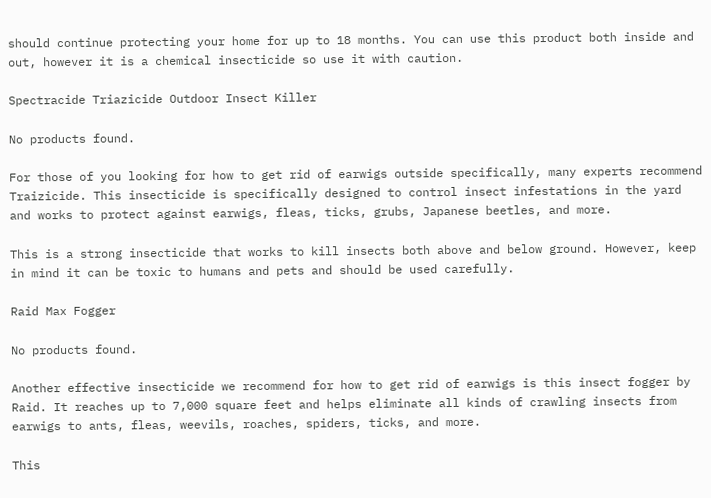should continue protecting your home for up to 18 months. You can use this product both inside and out, however it is a chemical insecticide so use it with caution.

Spectracide Triazicide Outdoor Insect Killer

No products found.

For those of you looking for how to get rid of earwigs outside specifically, many experts recommend Traizicide. This insecticide is specifically designed to control insect infestations in the yard and works to protect against earwigs, fleas, ticks, grubs, Japanese beetles, and more.

This is a strong insecticide that works to kill insects both above and below ground. However, keep in mind it can be toxic to humans and pets and should be used carefully.

Raid Max Fogger

No products found.

Another effective insecticide we recommend for how to get rid of earwigs is this insect fogger by Raid. It reaches up to 7,000 square feet and helps eliminate all kinds of crawling insects from earwigs to ants, fleas, weevils, roaches, spiders, ticks, and more.

This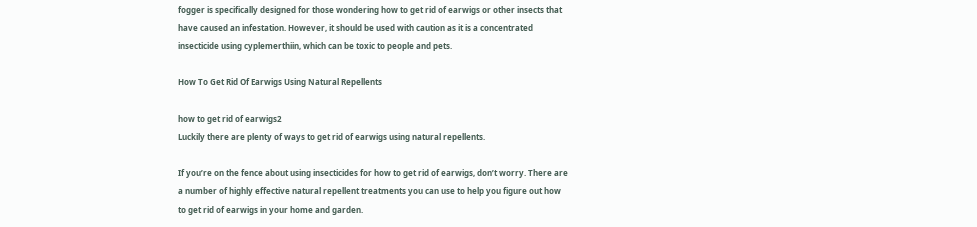fogger is specifically designed for those wondering how to get rid of earwigs or other insects that have caused an infestation. However, it should be used with caution as it is a concentrated insecticide using cyplemerthiin, which can be toxic to people and pets.

How To Get Rid Of Earwigs Using Natural Repellents

how to get rid of earwigs2
Luckily there are plenty of ways to get rid of earwigs using natural repellents.

If you’re on the fence about using insecticides for how to get rid of earwigs, don’t worry. There are a number of highly effective natural repellent treatments you can use to help you figure out how to get rid of earwigs in your home and garden.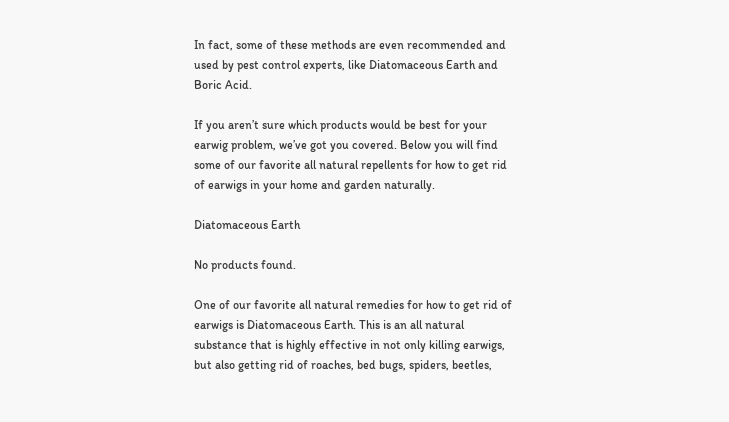In fact, some of these methods are even recommended and used by pest control experts, like Diatomaceous Earth and Boric Acid.

If you aren’t sure which products would be best for your earwig problem, we’ve got you covered. Below you will find some of our favorite all natural repellents for how to get rid of earwigs in your home and garden naturally.

Diatomaceous Earth

No products found.

One of our favorite all natural remedies for how to get rid of earwigs is Diatomaceous Earth. This is an all natural substance that is highly effective in not only killing earwigs, but also getting rid of roaches, bed bugs, spiders, beetles,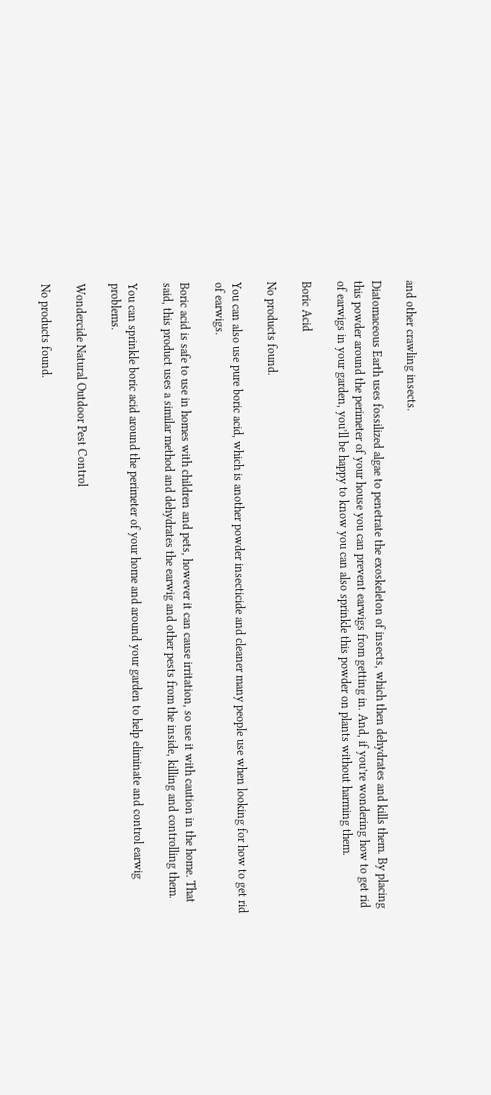and other crawling insects.

Diatomaceous Earth uses fossilized algae to penetrate the exoskeleton of insects, which then dehydrates and kills them. By placing this powder around the perimeter of your house you can prevent earwigs from getting in. And, if you’re wondering how to get rid of earwigs in your garden, you’ll be happy to know you can also sprinkle this powder on plants without harming them.

Boric Acid

No products found.

You can also use pure boric acid, which is another powder insecticide and cleaner many people use when looking for how to get rid of earwigs.

Boric acid is safe to use in homes with children and pets, however it can cause irritation, so use it with caution in the home. That said, this product uses a similar method and dehydrates the earwig and other pests from the inside, killing and controlling them.

You can sprinkle boric acid around the perimeter of your home and around your garden to help eliminate and control earwig problems.

Wondercide Natural Outdoor Pest Control

No products found.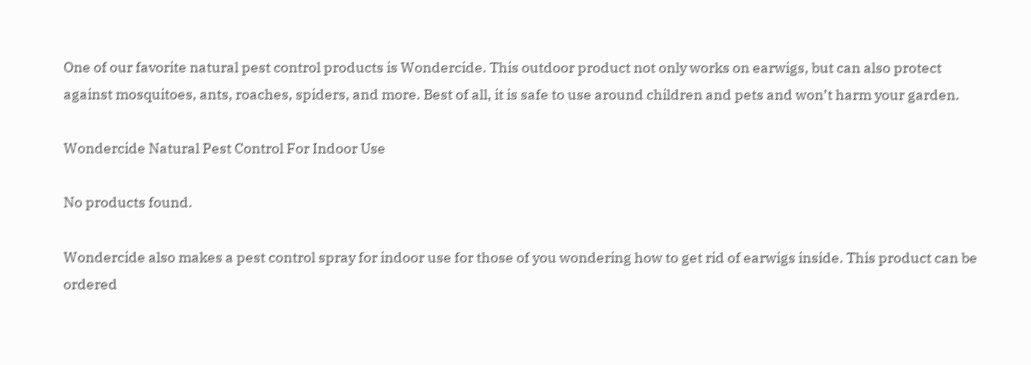One of our favorite natural pest control products is Wondercide. This outdoor product not only works on earwigs, but can also protect against mosquitoes, ants, roaches, spiders, and more. Best of all, it is safe to use around children and pets and won’t harm your garden.

Wondercide Natural Pest Control For Indoor Use

No products found.

Wondercide also makes a pest control spray for indoor use for those of you wondering how to get rid of earwigs inside. This product can be ordered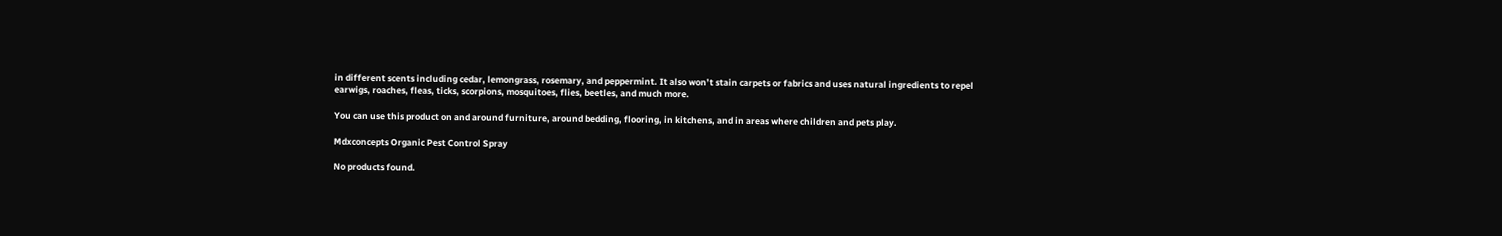in different scents including cedar, lemongrass, rosemary, and peppermint. It also won’t stain carpets or fabrics and uses natural ingredients to repel earwigs, roaches, fleas, ticks, scorpions, mosquitoes, flies, beetles, and much more.

You can use this product on and around furniture, around bedding, flooring, in kitchens, and in areas where children and pets play.

Mdxconcepts Organic Pest Control Spray

No products found.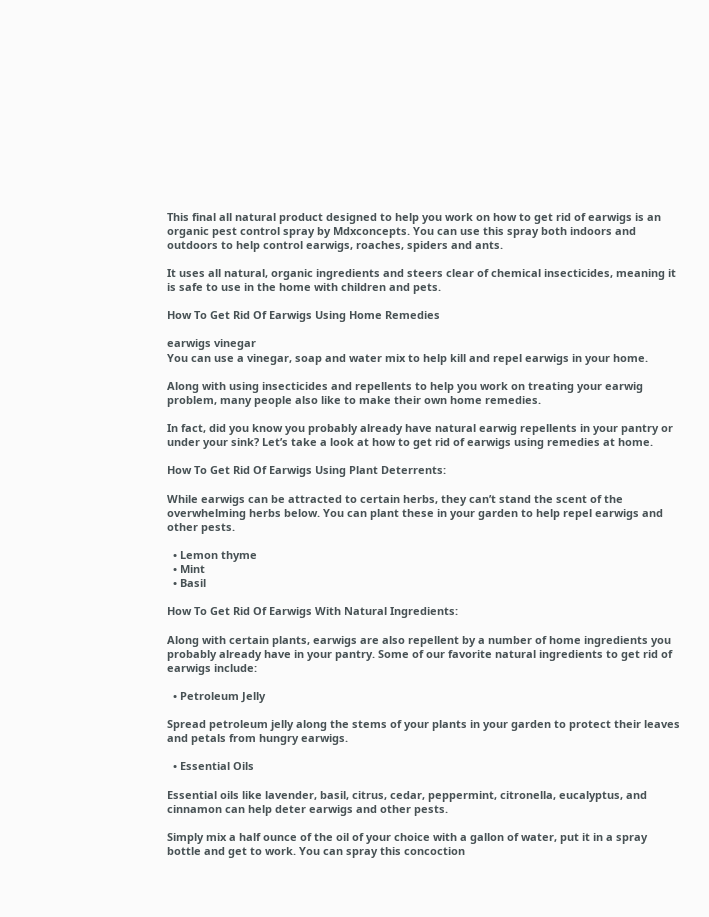This final all natural product designed to help you work on how to get rid of earwigs is an organic pest control spray by Mdxconcepts. You can use this spray both indoors and outdoors to help control earwigs, roaches, spiders and ants.

It uses all natural, organic ingredients and steers clear of chemical insecticides, meaning it is safe to use in the home with children and pets.

How To Get Rid Of Earwigs Using Home Remedies

earwigs vinegar
You can use a vinegar, soap and water mix to help kill and repel earwigs in your home.

Along with using insecticides and repellents to help you work on treating your earwig problem, many people also like to make their own home remedies.

In fact, did you know you probably already have natural earwig repellents in your pantry or under your sink? Let’s take a look at how to get rid of earwigs using remedies at home.

How To Get Rid Of Earwigs Using Plant Deterrents:

While earwigs can be attracted to certain herbs, they can’t stand the scent of the overwhelming herbs below. You can plant these in your garden to help repel earwigs and other pests.

  • Lemon thyme
  • Mint
  • Basil

How To Get Rid Of Earwigs With Natural Ingredients:

Along with certain plants, earwigs are also repellent by a number of home ingredients you probably already have in your pantry. Some of our favorite natural ingredients to get rid of earwigs include:

  • Petroleum Jelly

Spread petroleum jelly along the stems of your plants in your garden to protect their leaves and petals from hungry earwigs.

  • Essential Oils

Essential oils like lavender, basil, citrus, cedar, peppermint, citronella, eucalyptus, and cinnamon can help deter earwigs and other pests.

Simply mix a half ounce of the oil of your choice with a gallon of water, put it in a spray bottle and get to work. You can spray this concoction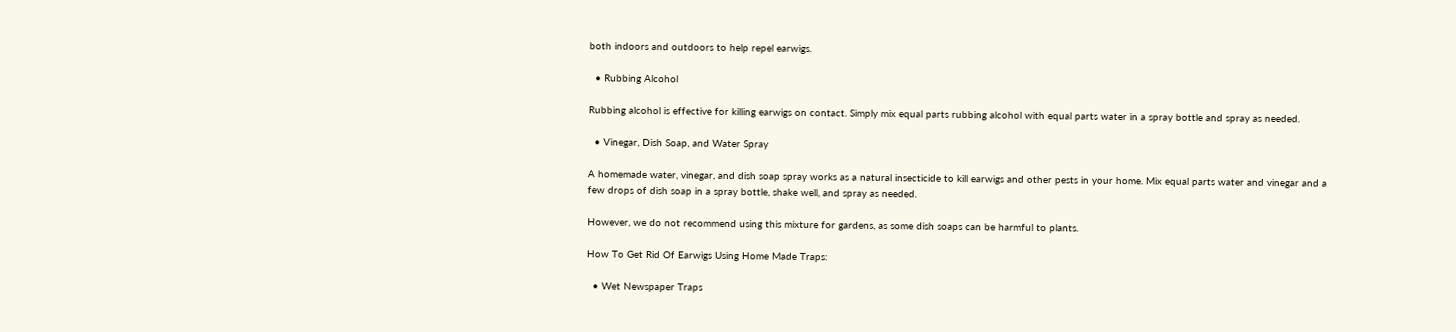both indoors and outdoors to help repel earwigs.

  • Rubbing Alcohol

Rubbing alcohol is effective for killing earwigs on contact. Simply mix equal parts rubbing alcohol with equal parts water in a spray bottle and spray as needed.

  • Vinegar, Dish Soap, and Water Spray

A homemade water, vinegar, and dish soap spray works as a natural insecticide to kill earwigs and other pests in your home. Mix equal parts water and vinegar and a few drops of dish soap in a spray bottle, shake well, and spray as needed.

However, we do not recommend using this mixture for gardens, as some dish soaps can be harmful to plants.

How To Get Rid Of Earwigs Using Home Made Traps:

  • Wet Newspaper Traps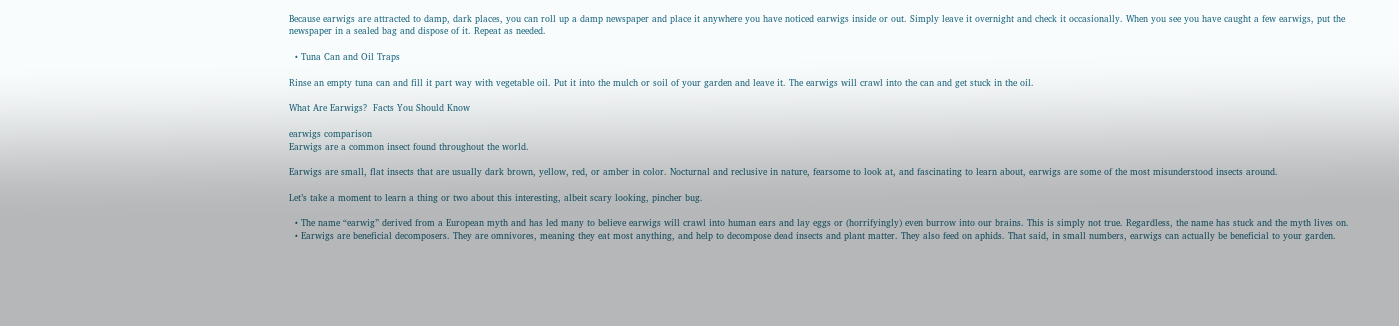Because earwigs are attracted to damp, dark places, you can roll up a damp newspaper and place it anywhere you have noticed earwigs inside or out. Simply leave it overnight and check it occasionally. When you see you have caught a few earwigs, put the newspaper in a sealed bag and dispose of it. Repeat as needed.

  • Tuna Can and Oil Traps

Rinse an empty tuna can and fill it part way with vegetable oil. Put it into the mulch or soil of your garden and leave it. The earwigs will crawl into the can and get stuck in the oil.

What Are Earwigs?  Facts You Should Know

earwigs comparison
Earwigs are a common insect found throughout the world.

Earwigs are small, flat insects that are usually dark brown, yellow, red, or amber in color. Nocturnal and reclusive in nature, fearsome to look at, and fascinating to learn about, earwigs are some of the most misunderstood insects around.

Let’s take a moment to learn a thing or two about this interesting, albeit scary looking, pincher bug.

  • The name “earwig” derived from a European myth and has led many to believe earwigs will crawl into human ears and lay eggs or (horrifyingly) even burrow into our brains. This is simply not true. Regardless, the name has stuck and the myth lives on.
  • Earwigs are beneficial decomposers. They are omnivores, meaning they eat most anything, and help to decompose dead insects and plant matter. They also feed on aphids. That said, in small numbers, earwigs can actually be beneficial to your garden.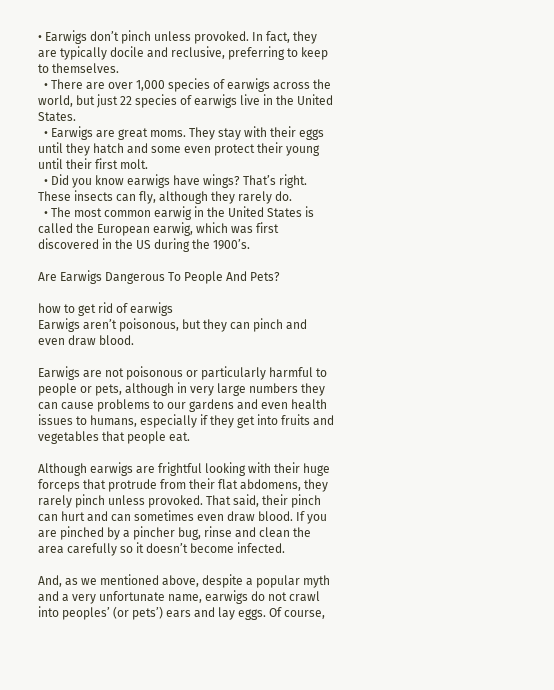• Earwigs don’t pinch unless provoked. In fact, they are typically docile and reclusive, preferring to keep to themselves.
  • There are over 1,000 species of earwigs across the world, but just 22 species of earwigs live in the United States.
  • Earwigs are great moms. They stay with their eggs until they hatch and some even protect their young until their first molt.
  • Did you know earwigs have wings? That’s right. These insects can fly, although they rarely do.
  • The most common earwig in the United States is called the European earwig, which was first discovered in the US during the 1900’s.

Are Earwigs Dangerous To People And Pets?

how to get rid of earwigs
Earwigs aren’t poisonous, but they can pinch and even draw blood.

Earwigs are not poisonous or particularly harmful to people or pets, although in very large numbers they can cause problems to our gardens and even health issues to humans, especially if they get into fruits and vegetables that people eat.

Although earwigs are frightful looking with their huge forceps that protrude from their flat abdomens, they rarely pinch unless provoked. That said, their pinch can hurt and can sometimes even draw blood. If you are pinched by a pincher bug, rinse and clean the area carefully so it doesn’t become infected.

And, as we mentioned above, despite a popular myth and a very unfortunate name, earwigs do not crawl into peoples’ (or pets’) ears and lay eggs. Of course,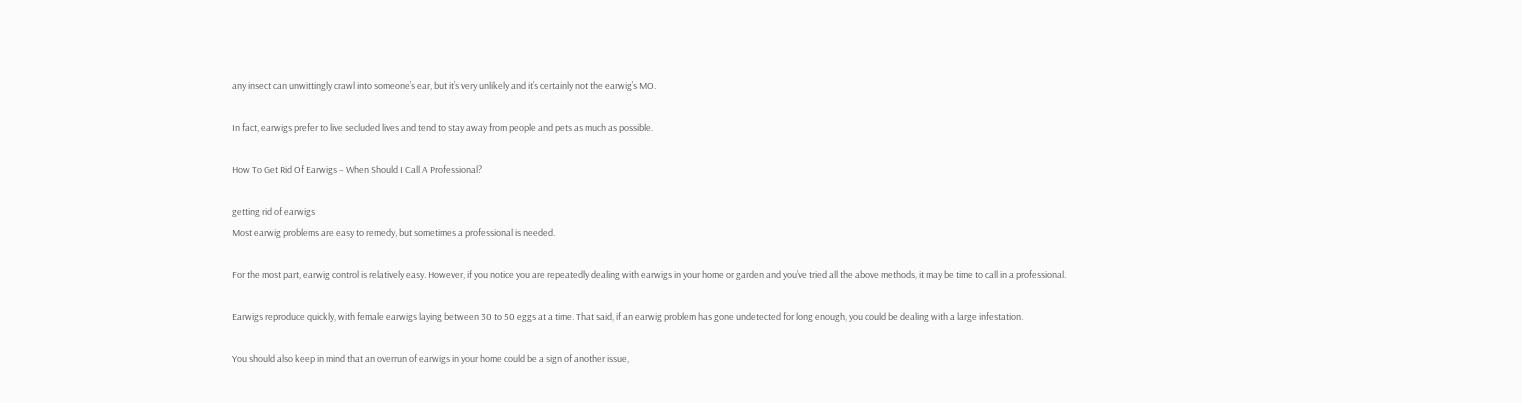any insect can unwittingly crawl into someone’s ear, but it’s very unlikely and it’s certainly not the earwig’s MO.

In fact, earwigs prefer to live secluded lives and tend to stay away from people and pets as much as possible.

How To Get Rid Of Earwigs – When Should I Call A Professional?

getting rid of earwigs
Most earwig problems are easy to remedy, but sometimes a professional is needed.

For the most part, earwig control is relatively easy. However, if you notice you are repeatedly dealing with earwigs in your home or garden and you’ve tried all the above methods, it may be time to call in a professional.

Earwigs reproduce quickly, with female earwigs laying between 30 to 50 eggs at a time. That said, if an earwig problem has gone undetected for long enough, you could be dealing with a large infestation.

You should also keep in mind that an overrun of earwigs in your home could be a sign of another issue,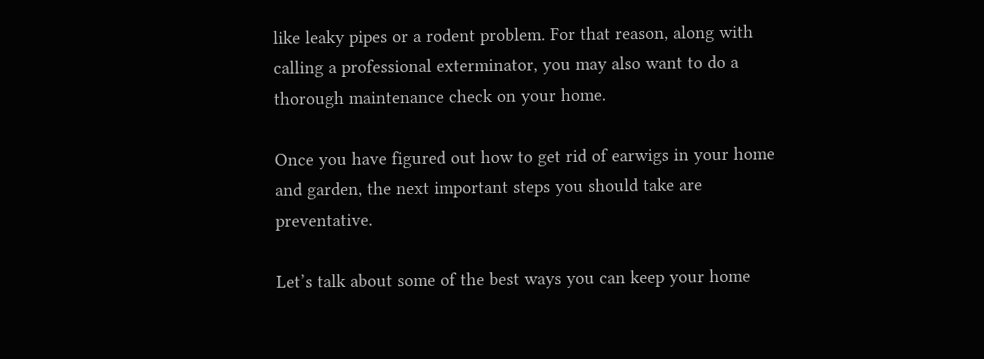like leaky pipes or a rodent problem. For that reason, along with calling a professional exterminator, you may also want to do a thorough maintenance check on your home.

Once you have figured out how to get rid of earwigs in your home and garden, the next important steps you should take are preventative.

Let’s talk about some of the best ways you can keep your home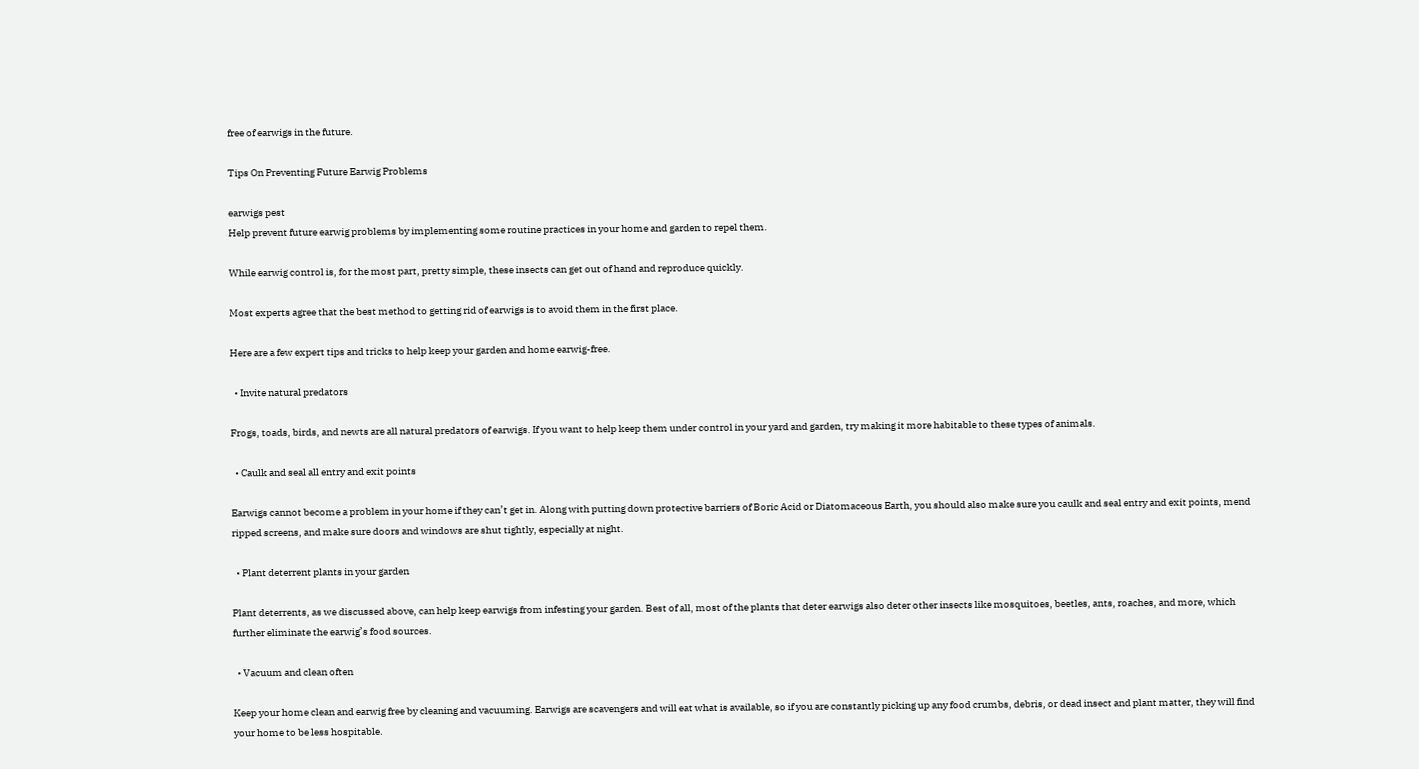free of earwigs in the future.

Tips On Preventing Future Earwig Problems

earwigs pest
Help prevent future earwig problems by implementing some routine practices in your home and garden to repel them.

While earwig control is, for the most part, pretty simple, these insects can get out of hand and reproduce quickly.

Most experts agree that the best method to getting rid of earwigs is to avoid them in the first place.

Here are a few expert tips and tricks to help keep your garden and home earwig-free.

  • Invite natural predators

Frogs, toads, birds, and newts are all natural predators of earwigs. If you want to help keep them under control in your yard and garden, try making it more habitable to these types of animals.

  • Caulk and seal all entry and exit points

Earwigs cannot become a problem in your home if they can’t get in. Along with putting down protective barriers of Boric Acid or Diatomaceous Earth, you should also make sure you caulk and seal entry and exit points, mend ripped screens, and make sure doors and windows are shut tightly, especially at night.

  • Plant deterrent plants in your garden

Plant deterrents, as we discussed above, can help keep earwigs from infesting your garden. Best of all, most of the plants that deter earwigs also deter other insects like mosquitoes, beetles, ants, roaches, and more, which further eliminate the earwig’s food sources.

  • Vacuum and clean often

Keep your home clean and earwig free by cleaning and vacuuming. Earwigs are scavengers and will eat what is available, so if you are constantly picking up any food crumbs, debris, or dead insect and plant matter, they will find your home to be less hospitable.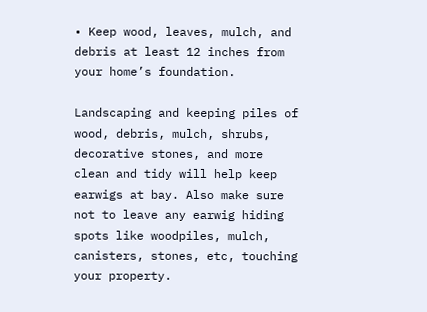• Keep wood, leaves, mulch, and debris at least 12 inches from your home’s foundation.

Landscaping and keeping piles of wood, debris, mulch, shrubs, decorative stones, and more clean and tidy will help keep earwigs at bay. Also make sure not to leave any earwig hiding spots like woodpiles, mulch, canisters, stones, etc, touching your property.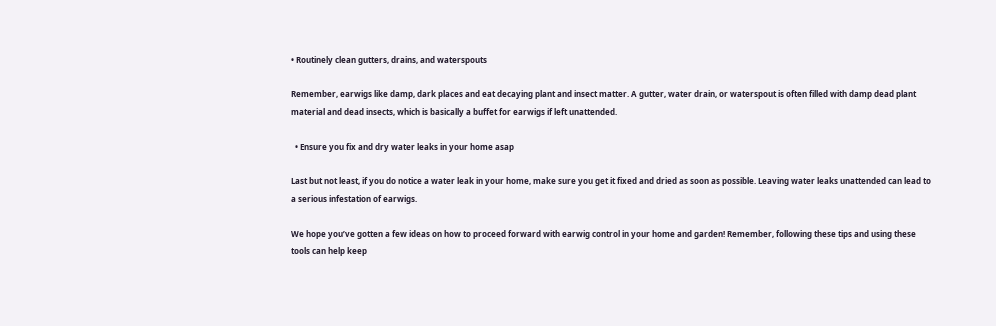• Routinely clean gutters, drains, and waterspouts

Remember, earwigs like damp, dark places and eat decaying plant and insect matter. A gutter, water drain, or waterspout is often filled with damp dead plant material and dead insects, which is basically a buffet for earwigs if left unattended.

  • Ensure you fix and dry water leaks in your home asap

Last but not least, if you do notice a water leak in your home, make sure you get it fixed and dried as soon as possible. Leaving water leaks unattended can lead to a serious infestation of earwigs.

We hope you’ve gotten a few ideas on how to proceed forward with earwig control in your home and garden! Remember, following these tips and using these tools can help keep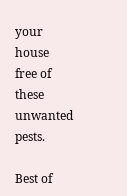your house free of these unwanted pests.

Best of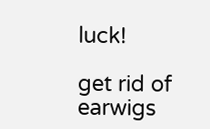luck!

get rid of earwigs